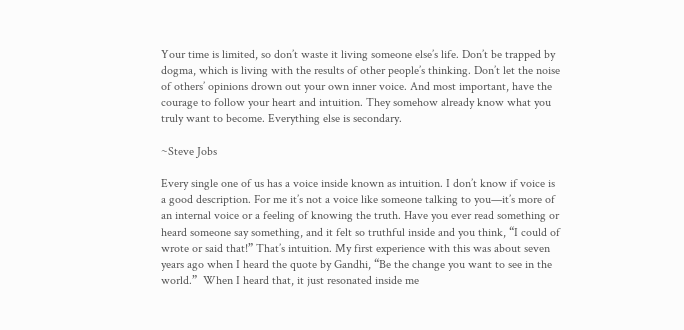Your time is limited, so don’t waste it living someone else’s life. Don’t be trapped by dogma, which is living with the results of other people’s thinking. Don’t let the noise of others’ opinions drown out your own inner voice. And most important, have the courage to follow your heart and intuition. They somehow already know what you truly want to become. Everything else is secondary.

~Steve Jobs

Every single one of us has a voice inside known as intuition. I don’t know if voice is a good description. For me it’s not a voice like someone talking to you—it’s more of an internal voice or a feeling of knowing the truth. Have you ever read something or heard someone say something, and it felt so truthful inside and you think, “I could of wrote or said that!” That’s intuition. My first experience with this was about seven years ago when I heard the quote by Gandhi, “Be the change you want to see in the world.”  When I heard that, it just resonated inside me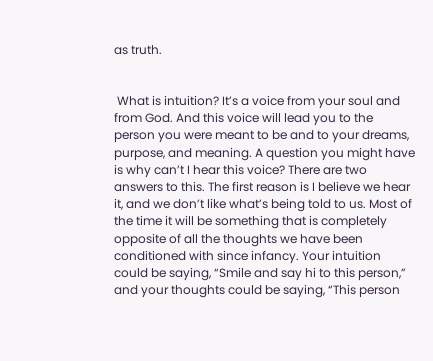as truth.


 What is intuition? It’s a voice from your soul and from God. And this voice will lead you to the person you were meant to be and to your dreams, purpose, and meaning. A question you might have is why can’t I hear this voice? There are two answers to this. The first reason is I believe we hear it, and we don’t like what’s being told to us. Most of the time it will be something that is completely opposite of all the thoughts we have been conditioned with since infancy. Your intuition could be saying, “Smile and say hi to this person,” and your thoughts could be saying, “This person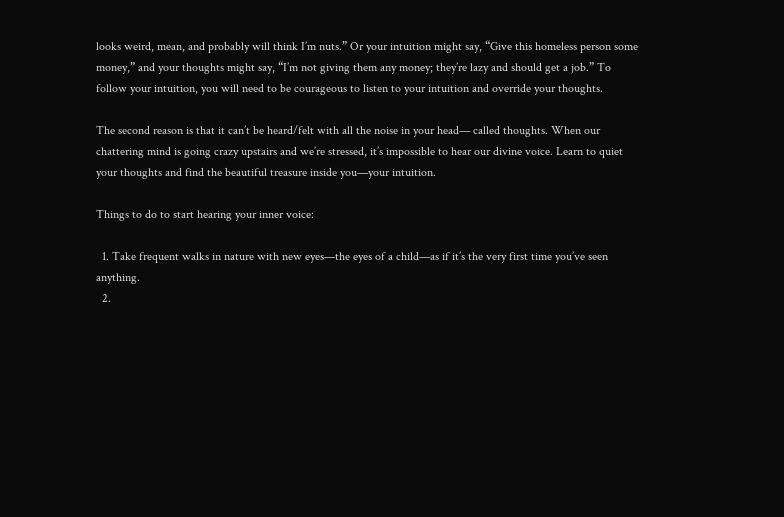looks weird, mean, and probably will think I’m nuts.” Or your intuition might say, “Give this homeless person some money,” and your thoughts might say, “I’m not giving them any money; they’re lazy and should get a job.” To follow your intuition, you will need to be courageous to listen to your intuition and override your thoughts.

The second reason is that it can’t be heard/felt with all the noise in your head— called thoughts. When our chattering mind is going crazy upstairs and we’re stressed, it’s impossible to hear our divine voice. Learn to quiet your thoughts and find the beautiful treasure inside you—your intuition.

Things to do to start hearing your inner voice:

  1. Take frequent walks in nature with new eyes—the eyes of a child—as if it’s the very first time you’ve seen anything.
  2.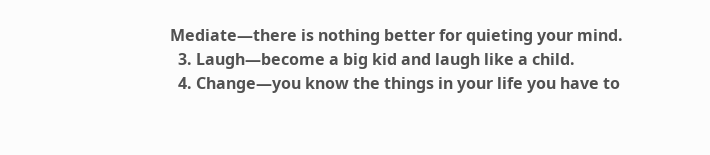Mediate—there is nothing better for quieting your mind.
  3. Laugh—become a big kid and laugh like a child.
  4. Change—you know the things in your life you have to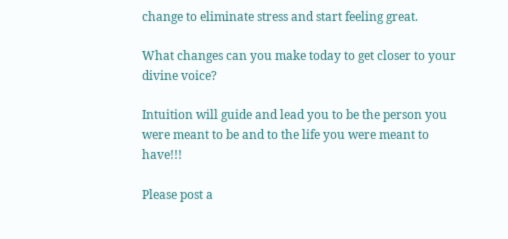change to eliminate stress and start feeling great.

What changes can you make today to get closer to your divine voice?

Intuition will guide and lead you to be the person you were meant to be and to the life you were meant to have!!!

Please post a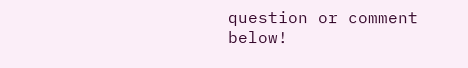question or comment below!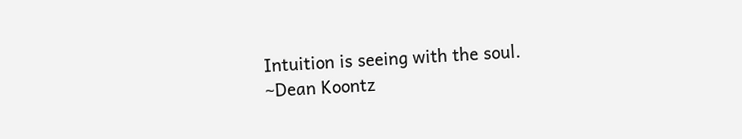Intuition is seeing with the soul.
~Dean Koontz